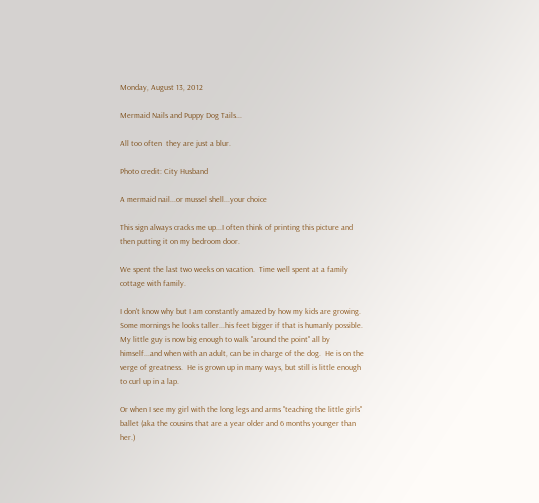Monday, August 13, 2012

Mermaid Nails and Puppy Dog Tails...

All too often  they are just a blur.

Photo credit: City Husband

A mermaid nail...or mussel shell...your choice

This sign always cracks me up...I often think of printing this picture and then putting it on my bedroom door.

We spent the last two weeks on vacation.  Time well spent at a family cottage with family.

I don't know why but I am constantly amazed by how my kids are growing.  Some mornings he looks taller...his feet bigger if that is humanly possible. My little guy is now big enough to walk "around the point" all by himself...and when with an adult, can be in charge of the dog.  He is on the verge of greatness.  He is grown up in many ways, but still is little enough to curl up in a lap.

Or when I see my girl with the long legs and arms "teaching the little girls" ballet (aka the cousins that are a year older and 6 months younger than her.)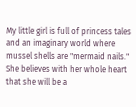My little girl is full of princess tales and an imaginary world where mussel shells are "mermaid nails."  She believes with her whole heart that she will be a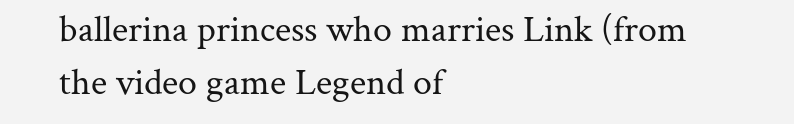ballerina princess who marries Link (from the video game Legend of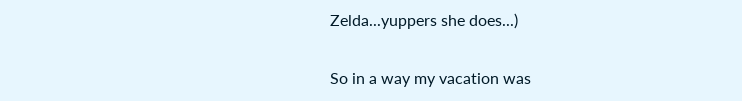Zelda...yuppers she does...)

So in a way my vacation was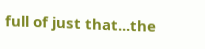full of just that...the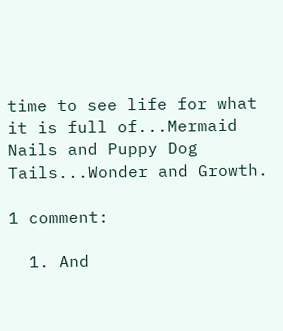time to see life for what it is full of...Mermaid Nails and Puppy Dog Tails...Wonder and Growth.

1 comment:

  1. And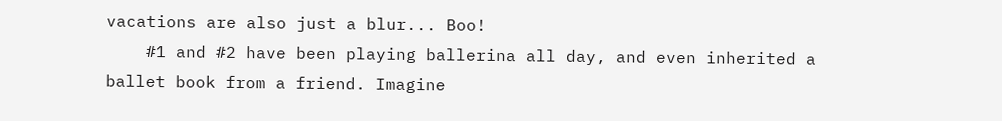vacations are also just a blur... Boo!
    #1 and #2 have been playing ballerina all day, and even inherited a ballet book from a friend. Imagine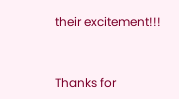their excitement!!!


Thanks for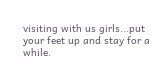visiting with us girls...put your feet up and stay for a while.